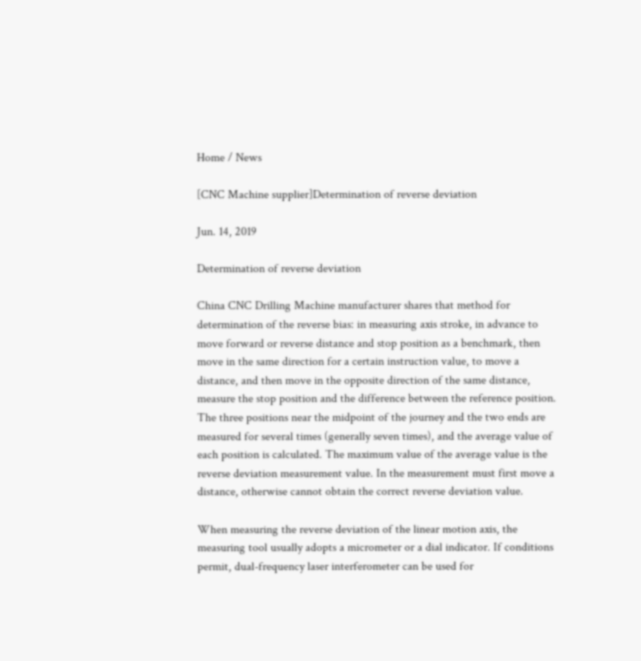Home / News

[CNC Machine supplier]Determination of reverse deviation

Jun. 14, 2019

Determination of reverse deviation

China CNC Drilling Machine manufacturer shares that method for determination of the reverse bias: in measuring axis stroke, in advance to move forward or reverse distance and stop position as a benchmark, then move in the same direction for a certain instruction value, to move a distance, and then move in the opposite direction of the same distance, measure the stop position and the difference between the reference position. The three positions near the midpoint of the journey and the two ends are measured for several times (generally seven times), and the average value of each position is calculated. The maximum value of the average value is the reverse deviation measurement value. In the measurement must first move a distance, otherwise cannot obtain the correct reverse deviation value.

When measuring the reverse deviation of the linear motion axis, the measuring tool usually adopts a micrometer or a dial indicator. If conditions permit, dual-frequency laser interferometer can be used for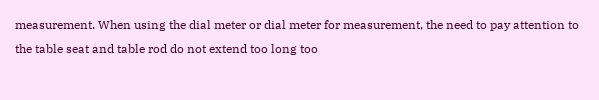measurement. When using the dial meter or dial meter for measurement, the need to pay attention to the table seat and table rod do not extend too long too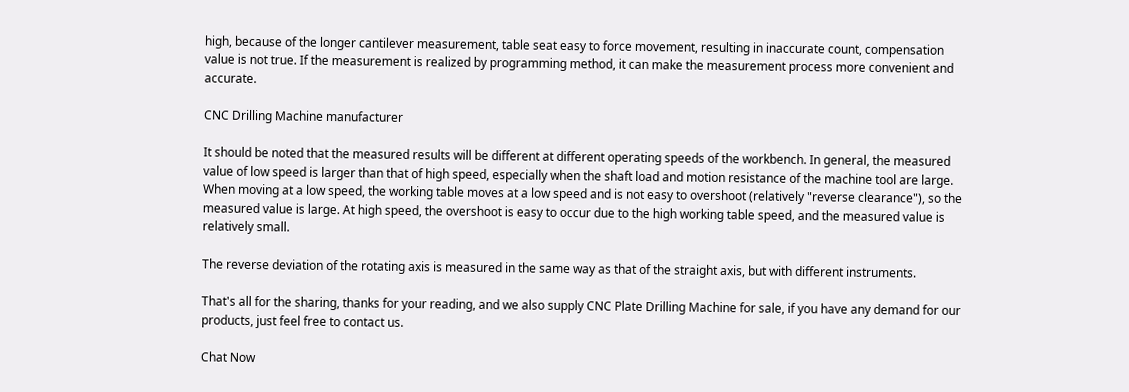high, because of the longer cantilever measurement, table seat easy to force movement, resulting in inaccurate count, compensation value is not true. If the measurement is realized by programming method, it can make the measurement process more convenient and accurate.

CNC Drilling Machine manufacturer

It should be noted that the measured results will be different at different operating speeds of the workbench. In general, the measured value of low speed is larger than that of high speed, especially when the shaft load and motion resistance of the machine tool are large. When moving at a low speed, the working table moves at a low speed and is not easy to overshoot (relatively "reverse clearance"), so the measured value is large. At high speed, the overshoot is easy to occur due to the high working table speed, and the measured value is relatively small.

The reverse deviation of the rotating axis is measured in the same way as that of the straight axis, but with different instruments.

That's all for the sharing, thanks for your reading, and we also supply CNC Plate Drilling Machine for sale, if you have any demand for our products, just feel free to contact us.

Chat Now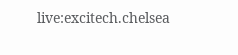live:excitech.chelsea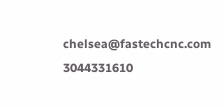chelsea@fastechcnc.com 3044331610